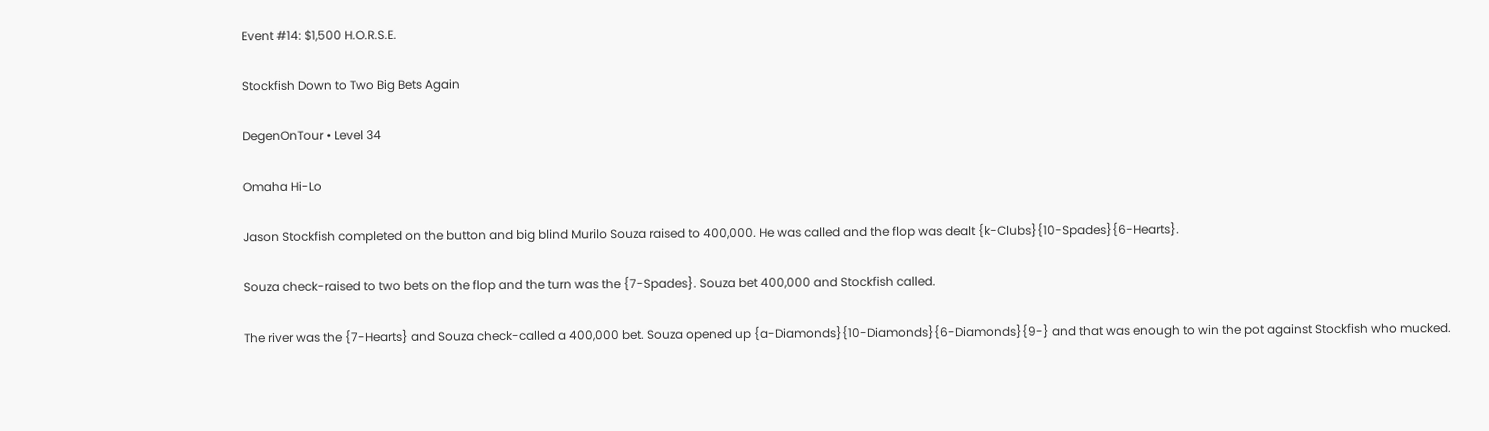Event #14: $1,500 H.O.R.S.E.

Stockfish Down to Two Big Bets Again

DegenOnTour • Level 34

Omaha Hi-Lo

Jason Stockfish completed on the button and big blind Murilo Souza raised to 400,000. He was called and the flop was dealt {k-Clubs}{10-Spades}{6-Hearts}.

Souza check-raised to two bets on the flop and the turn was the {7-Spades}. Souza bet 400,000 and Stockfish called.

The river was the {7-Hearts} and Souza check-called a 400,000 bet. Souza opened up {a-Diamonds}{10-Diamonds}{6-Diamonds}{9-} and that was enough to win the pot against Stockfish who mucked.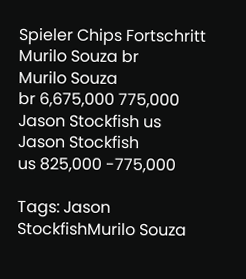Spieler Chips Fortschritt
Murilo Souza br
Murilo Souza
br 6,675,000 775,000
Jason Stockfish us
Jason Stockfish
us 825,000 -775,000

Tags: Jason StockfishMurilo Souza